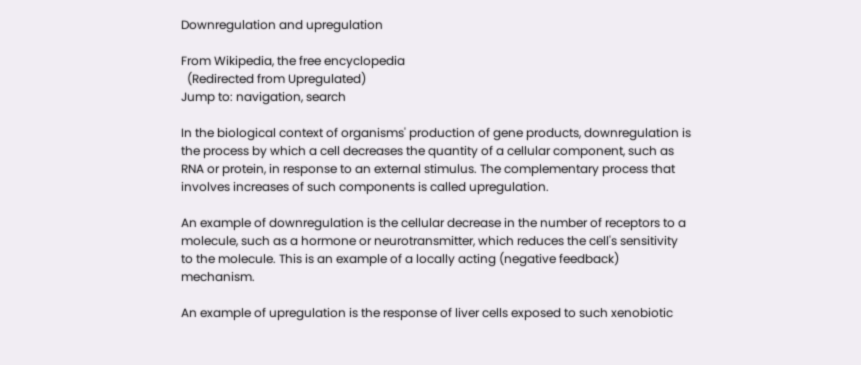Downregulation and upregulation

From Wikipedia, the free encyclopedia
  (Redirected from Upregulated)
Jump to: navigation, search

In the biological context of organisms' production of gene products, downregulation is the process by which a cell decreases the quantity of a cellular component, such as RNA or protein, in response to an external stimulus. The complementary process that involves increases of such components is called upregulation.

An example of downregulation is the cellular decrease in the number of receptors to a molecule, such as a hormone or neurotransmitter, which reduces the cell's sensitivity to the molecule. This is an example of a locally acting (negative feedback) mechanism.

An example of upregulation is the response of liver cells exposed to such xenobiotic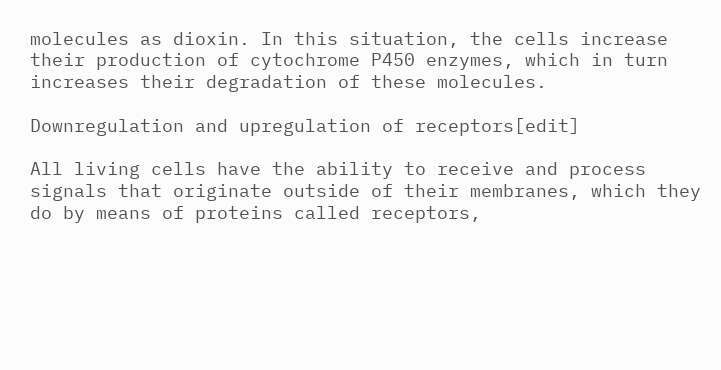molecules as dioxin. In this situation, the cells increase their production of cytochrome P450 enzymes, which in turn increases their degradation of these molecules.

Downregulation and upregulation of receptors[edit]

All living cells have the ability to receive and process signals that originate outside of their membranes, which they do by means of proteins called receptors,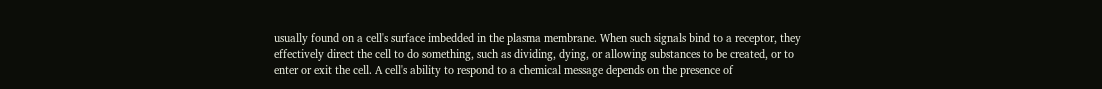usually found on a cell's surface imbedded in the plasma membrane. When such signals bind to a receptor, they effectively direct the cell to do something, such as dividing, dying, or allowing substances to be created, or to enter or exit the cell. A cell's ability to respond to a chemical message depends on the presence of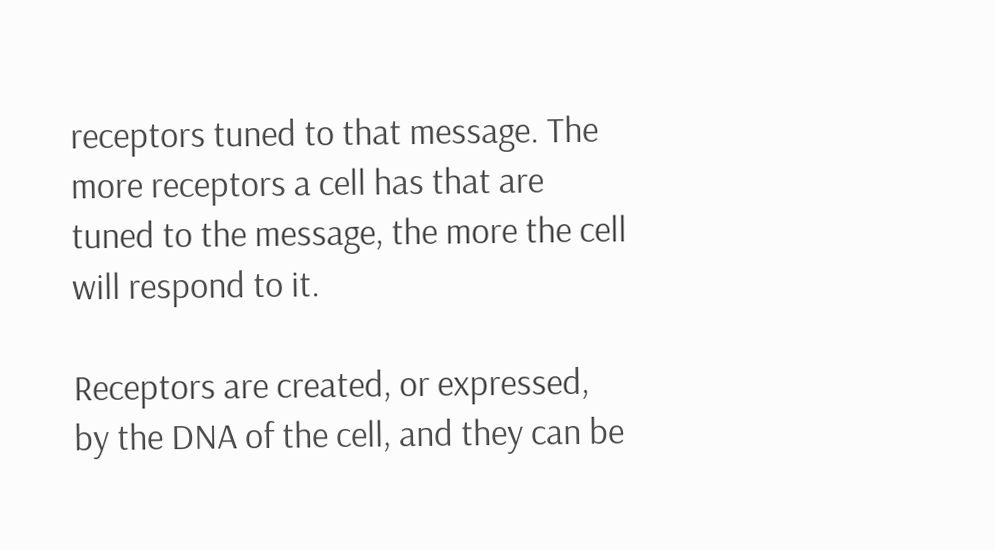receptors tuned to that message. The more receptors a cell has that are tuned to the message, the more the cell will respond to it.

Receptors are created, or expressed, by the DNA of the cell, and they can be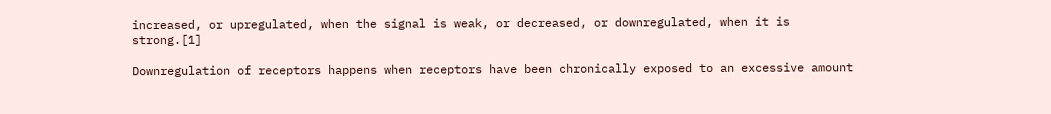increased, or upregulated, when the signal is weak, or decreased, or downregulated, when it is strong.[1]

Downregulation of receptors happens when receptors have been chronically exposed to an excessive amount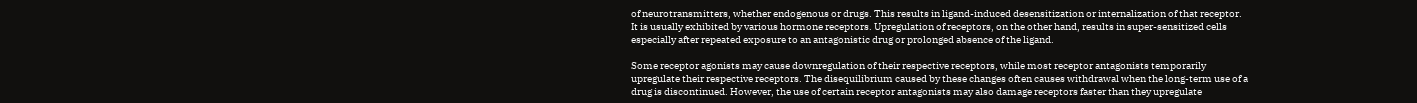of neurotransmitters, whether endogenous or drugs. This results in ligand-induced desensitization or internalization of that receptor. It is usually exhibited by various hormone receptors. Upregulation of receptors, on the other hand, results in super-sensitized cells especially after repeated exposure to an antagonistic drug or prolonged absence of the ligand.

Some receptor agonists may cause downregulation of their respective receptors, while most receptor antagonists temporarily upregulate their respective receptors. The disequilibrium caused by these changes often causes withdrawal when the long-term use of a drug is discontinued. However, the use of certain receptor antagonists may also damage receptors faster than they upregulate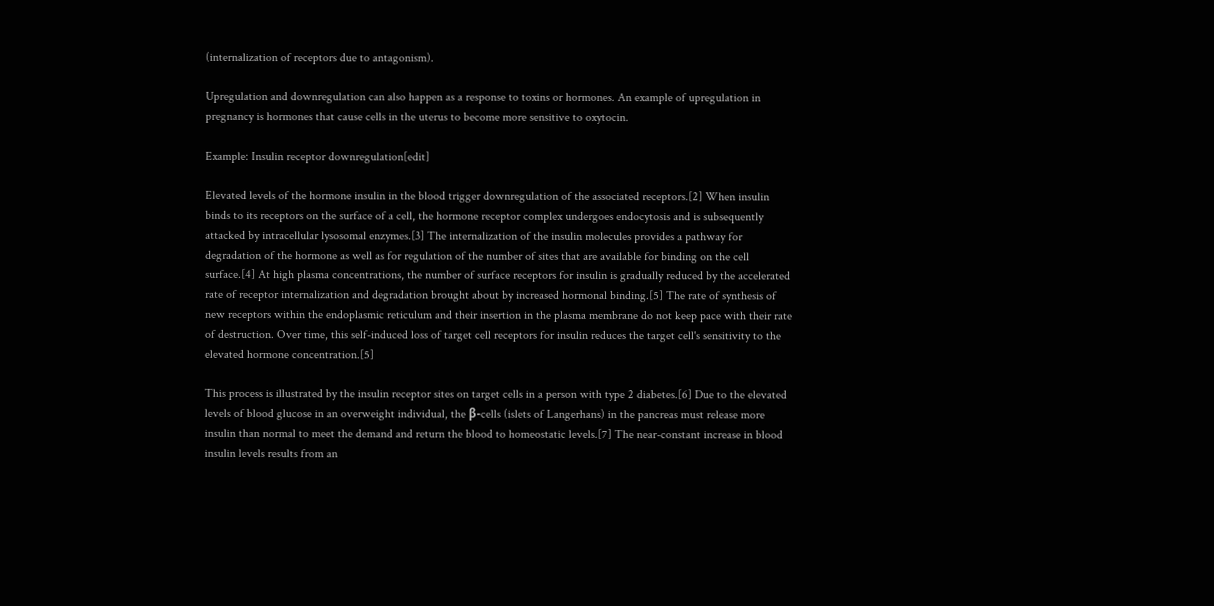(internalization of receptors due to antagonism).

Upregulation and downregulation can also happen as a response to toxins or hormones. An example of upregulation in pregnancy is hormones that cause cells in the uterus to become more sensitive to oxytocin.

Example: Insulin receptor downregulation[edit]

Elevated levels of the hormone insulin in the blood trigger downregulation of the associated receptors.[2] When insulin binds to its receptors on the surface of a cell, the hormone receptor complex undergoes endocytosis and is subsequently attacked by intracellular lysosomal enzymes.[3] The internalization of the insulin molecules provides a pathway for degradation of the hormone as well as for regulation of the number of sites that are available for binding on the cell surface.[4] At high plasma concentrations, the number of surface receptors for insulin is gradually reduced by the accelerated rate of receptor internalization and degradation brought about by increased hormonal binding.[5] The rate of synthesis of new receptors within the endoplasmic reticulum and their insertion in the plasma membrane do not keep pace with their rate of destruction. Over time, this self-induced loss of target cell receptors for insulin reduces the target cell's sensitivity to the elevated hormone concentration.[5]

This process is illustrated by the insulin receptor sites on target cells in a person with type 2 diabetes.[6] Due to the elevated levels of blood glucose in an overweight individual, the β-cells (islets of Langerhans) in the pancreas must release more insulin than normal to meet the demand and return the blood to homeostatic levels.[7] The near-constant increase in blood insulin levels results from an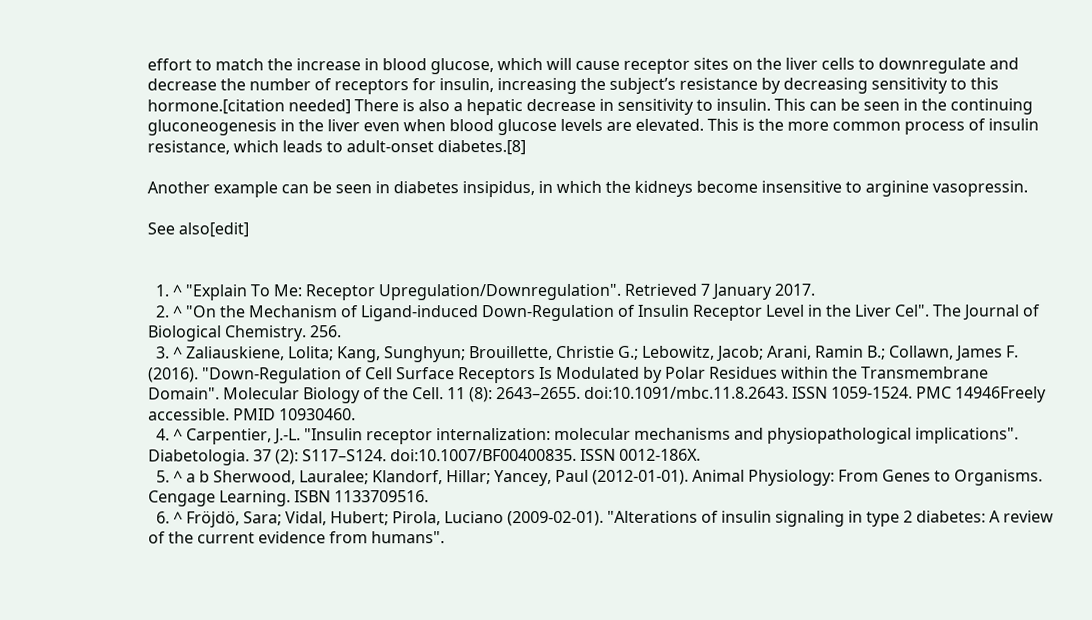effort to match the increase in blood glucose, which will cause receptor sites on the liver cells to downregulate and decrease the number of receptors for insulin, increasing the subject’s resistance by decreasing sensitivity to this hormone.[citation needed] There is also a hepatic decrease in sensitivity to insulin. This can be seen in the continuing gluconeogenesis in the liver even when blood glucose levels are elevated. This is the more common process of insulin resistance, which leads to adult-onset diabetes.[8]

Another example can be seen in diabetes insipidus, in which the kidneys become insensitive to arginine vasopressin.

See also[edit]


  1. ^ "Explain To Me: Receptor Upregulation/Downregulation". Retrieved 7 January 2017.
  2. ^ "On the Mechanism of Ligand-induced Down-Regulation of Insulin Receptor Level in the Liver Cel". The Journal of Biological Chemistry. 256.
  3. ^ Zaliauskiene, Lolita; Kang, Sunghyun; Brouillette, Christie G.; Lebowitz, Jacob; Arani, Ramin B.; Collawn, James F. (2016). "Down-Regulation of Cell Surface Receptors Is Modulated by Polar Residues within the Transmembrane Domain". Molecular Biology of the Cell. 11 (8): 2643–2655. doi:10.1091/mbc.11.8.2643. ISSN 1059-1524. PMC 14946Freely accessible. PMID 10930460.
  4. ^ Carpentier, J.-L. "Insulin receptor internalization: molecular mechanisms and physiopathological implications". Diabetologia. 37 (2): S117–S124. doi:10.1007/BF00400835. ISSN 0012-186X.
  5. ^ a b Sherwood, Lauralee; Klandorf, Hillar; Yancey, Paul (2012-01-01). Animal Physiology: From Genes to Organisms. Cengage Learning. ISBN 1133709516.
  6. ^ Fröjdö, Sara; Vidal, Hubert; Pirola, Luciano (2009-02-01). "Alterations of insulin signaling in type 2 diabetes: A review of the current evidence from humans".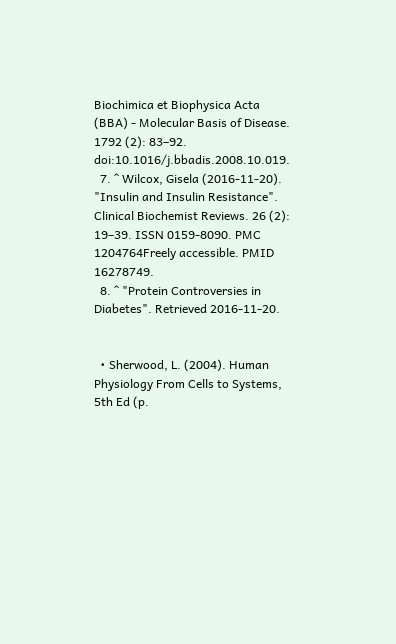Biochimica et Biophysica Acta (BBA) - Molecular Basis of Disease. 1792 (2): 83–92. doi:10.1016/j.bbadis.2008.10.019.
  7. ^ Wilcox, Gisela (2016-11-20). "Insulin and Insulin Resistance". Clinical Biochemist Reviews. 26 (2): 19–39. ISSN 0159-8090. PMC 1204764Freely accessible. PMID 16278749.
  8. ^ "Protein Controversies in Diabetes". Retrieved 2016-11-20.


  • Sherwood, L. (2004). Human Physiology From Cells to Systems, 5th Ed (p.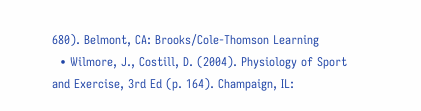680). Belmont, CA: Brooks/Cole-Thomson Learning
  • Wilmore, J., Costill, D. (2004). Physiology of Sport and Exercise, 3rd Ed (p. 164). Champaign, IL: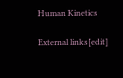Human Kinetics

External links[edit]